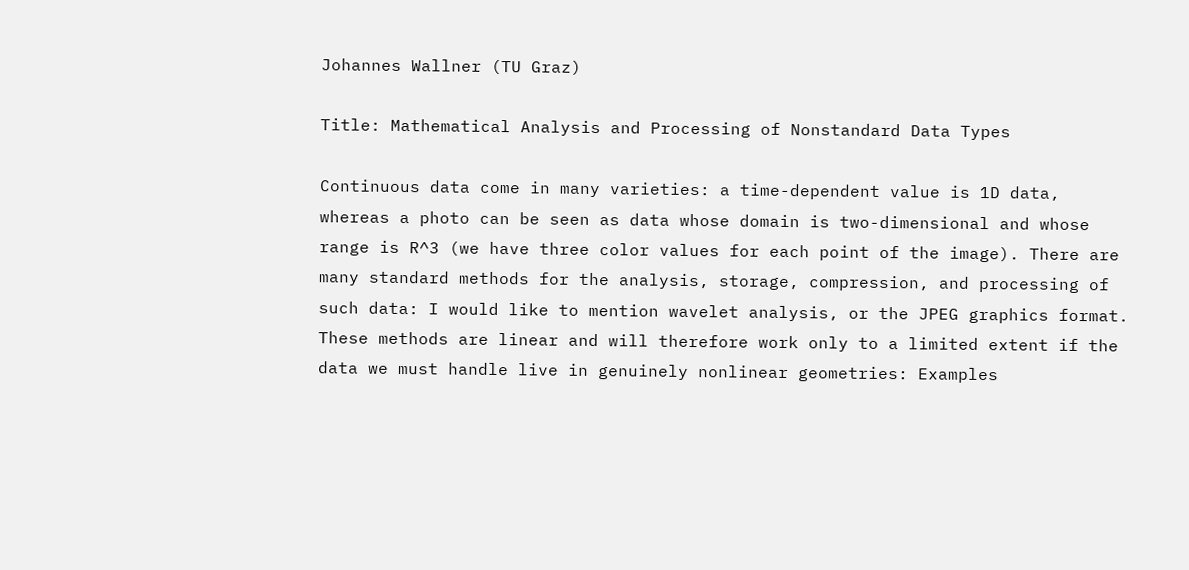Johannes Wallner (TU Graz)

Title: Mathematical Analysis and Processing of Nonstandard Data Types

Continuous data come in many varieties: a time-dependent value is 1D data, whereas a photo can be seen as data whose domain is two-dimensional and whose range is R^3 (we have three color values for each point of the image). There are many standard methods for the analysis, storage, compression, and processing of such data: I would like to mention wavelet analysis, or the JPEG graphics format. These methods are linear and will therefore work only to a limited extent if the data we must handle live in genuinely nonlinear geometries: Examples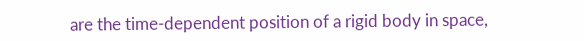are the time-dependent position of a rigid body in space,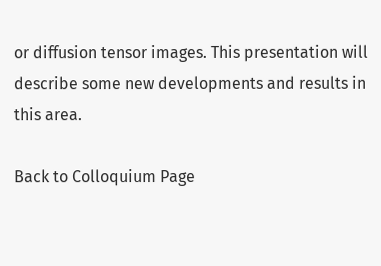or diffusion tensor images. This presentation will describe some new developments and results in this area.

Back to Colloquium Page